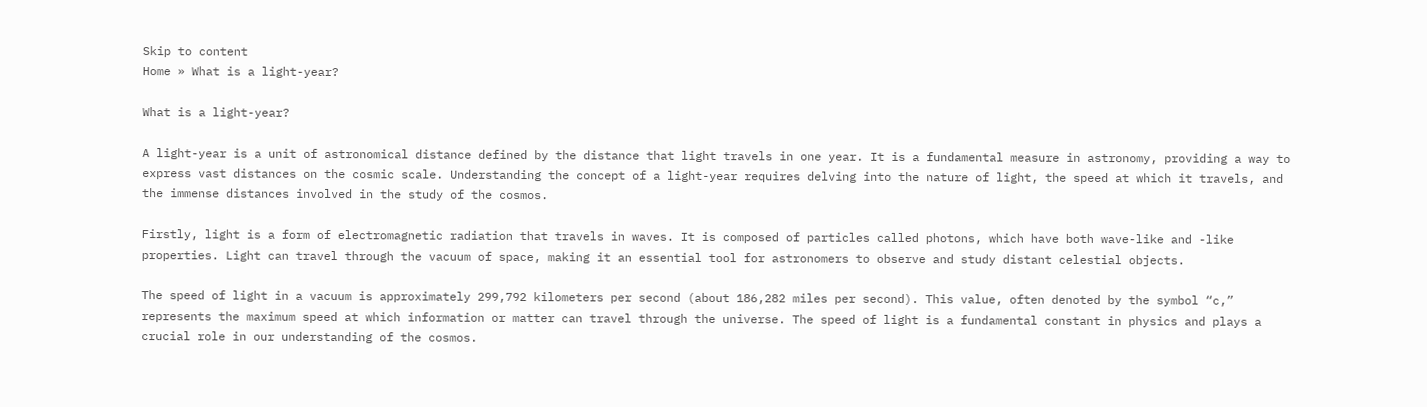Skip to content
Home » What is a light-year?

What is a light-year?

A light-year is a unit of astronomical distance defined by the distance that light travels in one year. It is a fundamental measure in astronomy, providing a way to express vast distances on the cosmic scale. Understanding the concept of a light-year requires delving into the nature of light, the speed at which it travels, and the immense distances involved in the study of the cosmos.

Firstly, light is a form of electromagnetic radiation that travels in waves. It is composed of particles called photons, which have both wave-like and -like properties. Light can travel through the vacuum of space, making it an essential tool for astronomers to observe and study distant celestial objects.

The speed of light in a vacuum is approximately 299,792 kilometers per second (about 186,282 miles per second). This value, often denoted by the symbol “c,” represents the maximum speed at which information or matter can travel through the universe. The speed of light is a fundamental constant in physics and plays a crucial role in our understanding of the cosmos.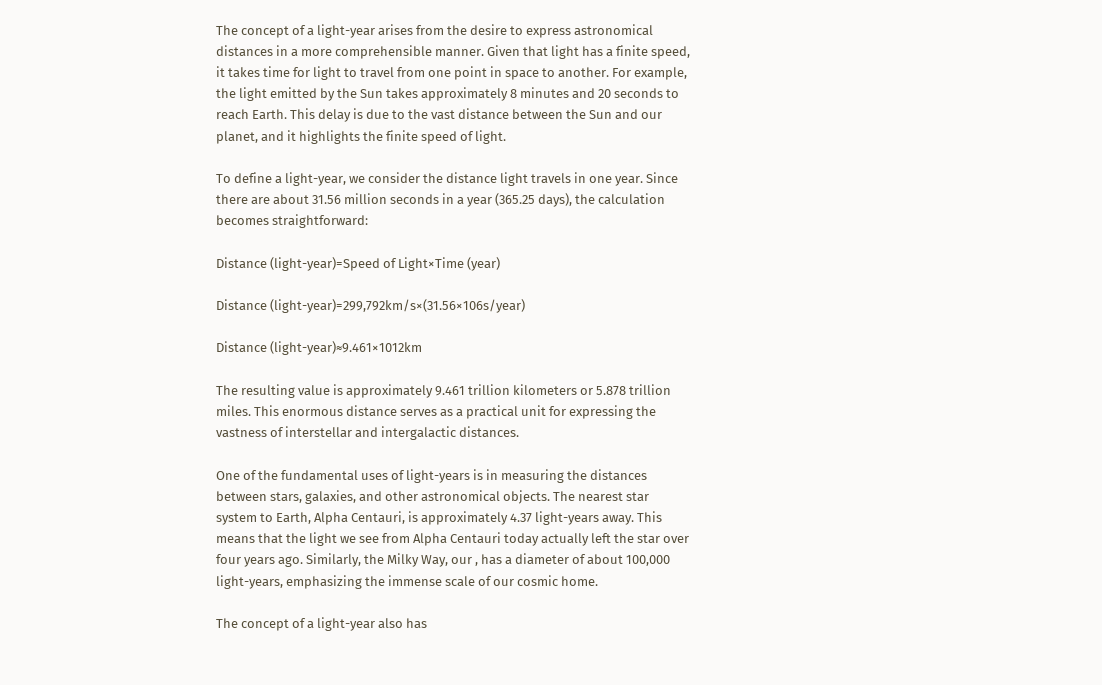The concept of a light-year arises from the desire to express astronomical distances in a more comprehensible manner. Given that light has a finite speed, it takes time for light to travel from one point in space to another. For example, the light emitted by the Sun takes approximately 8 minutes and 20 seconds to reach Earth. This delay is due to the vast distance between the Sun and our planet, and it highlights the finite speed of light.

To define a light-year, we consider the distance light travels in one year. Since there are about 31.56 million seconds in a year (365.25 days), the calculation becomes straightforward:

Distance (light-year)=Speed of Light×Time (year)

Distance (light-year)=299,792km/s×(31.56×106s/year)

Distance (light-year)≈9.461×1012km

The resulting value is approximately 9.461 trillion kilometers or 5.878 trillion miles. This enormous distance serves as a practical unit for expressing the vastness of interstellar and intergalactic distances.

One of the fundamental uses of light-years is in measuring the distances between stars, galaxies, and other astronomical objects. The nearest star system to Earth, Alpha Centauri, is approximately 4.37 light-years away. This means that the light we see from Alpha Centauri today actually left the star over four years ago. Similarly, the Milky Way, our , has a diameter of about 100,000 light-years, emphasizing the immense scale of our cosmic home.

The concept of a light-year also has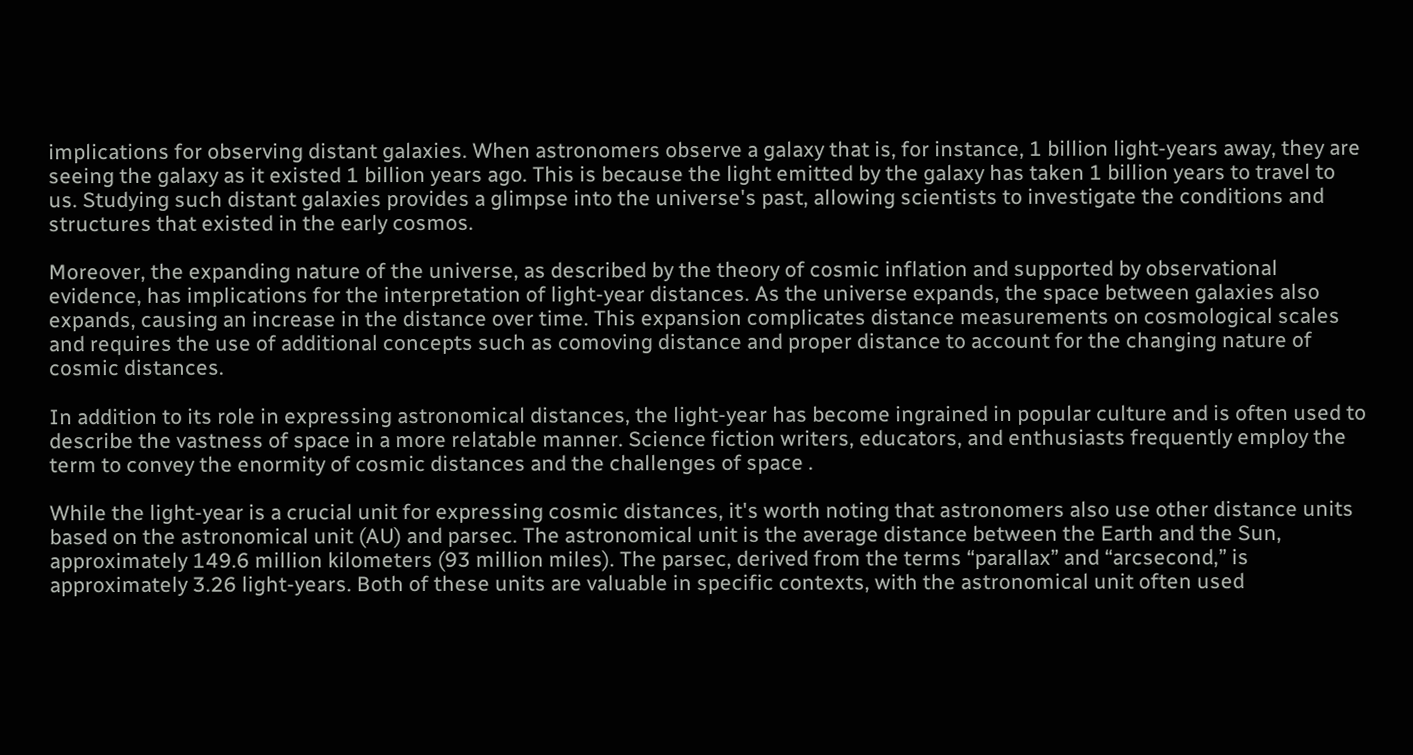implications for observing distant galaxies. When astronomers observe a galaxy that is, for instance, 1 billion light-years away, they are seeing the galaxy as it existed 1 billion years ago. This is because the light emitted by the galaxy has taken 1 billion years to travel to us. Studying such distant galaxies provides a glimpse into the universe's past, allowing scientists to investigate the conditions and structures that existed in the early cosmos.

Moreover, the expanding nature of the universe, as described by the theory of cosmic inflation and supported by observational evidence, has implications for the interpretation of light-year distances. As the universe expands, the space between galaxies also expands, causing an increase in the distance over time. This expansion complicates distance measurements on cosmological scales and requires the use of additional concepts such as comoving distance and proper distance to account for the changing nature of cosmic distances.

In addition to its role in expressing astronomical distances, the light-year has become ingrained in popular culture and is often used to describe the vastness of space in a more relatable manner. Science fiction writers, educators, and enthusiasts frequently employ the term to convey the enormity of cosmic distances and the challenges of space .

While the light-year is a crucial unit for expressing cosmic distances, it's worth noting that astronomers also use other distance units based on the astronomical unit (AU) and parsec. The astronomical unit is the average distance between the Earth and the Sun, approximately 149.6 million kilometers (93 million miles). The parsec, derived from the terms “parallax” and “arcsecond,” is approximately 3.26 light-years. Both of these units are valuable in specific contexts, with the astronomical unit often used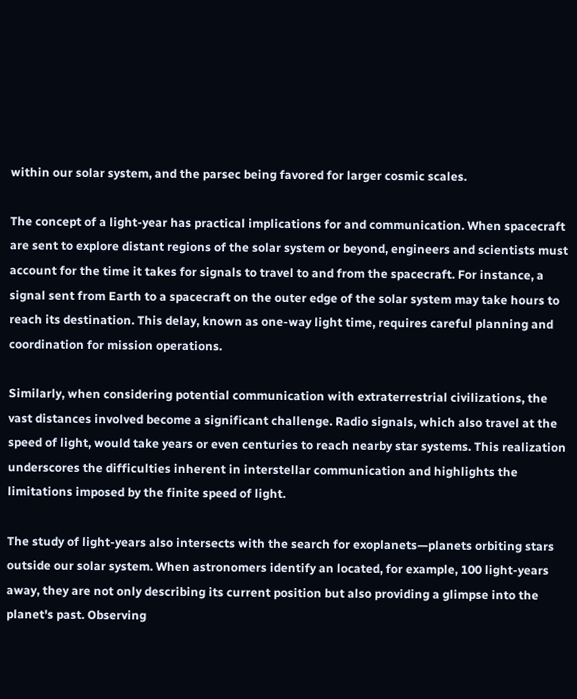within our solar system, and the parsec being favored for larger cosmic scales.

The concept of a light-year has practical implications for and communication. When spacecraft are sent to explore distant regions of the solar system or beyond, engineers and scientists must account for the time it takes for signals to travel to and from the spacecraft. For instance, a signal sent from Earth to a spacecraft on the outer edge of the solar system may take hours to reach its destination. This delay, known as one-way light time, requires careful planning and coordination for mission operations.

Similarly, when considering potential communication with extraterrestrial civilizations, the vast distances involved become a significant challenge. Radio signals, which also travel at the speed of light, would take years or even centuries to reach nearby star systems. This realization underscores the difficulties inherent in interstellar communication and highlights the limitations imposed by the finite speed of light.

The study of light-years also intersects with the search for exoplanets—planets orbiting stars outside our solar system. When astronomers identify an located, for example, 100 light-years away, they are not only describing its current position but also providing a glimpse into the planet's past. Observing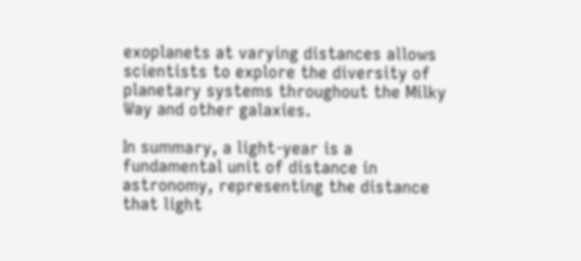exoplanets at varying distances allows scientists to explore the diversity of planetary systems throughout the Milky Way and other galaxies.

In summary, a light-year is a fundamental unit of distance in astronomy, representing the distance that light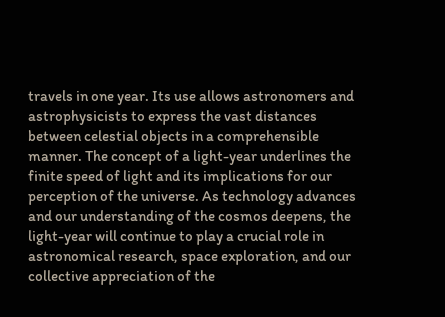travels in one year. Its use allows astronomers and astrophysicists to express the vast distances between celestial objects in a comprehensible manner. The concept of a light-year underlines the finite speed of light and its implications for our perception of the universe. As technology advances and our understanding of the cosmos deepens, the light-year will continue to play a crucial role in astronomical research, space exploration, and our collective appreciation of the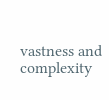vastness and complexity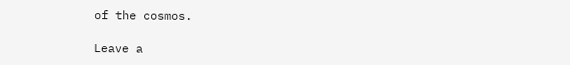of the cosmos.

Leave a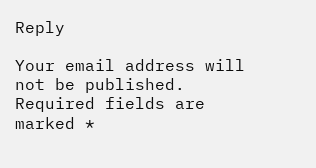Reply

Your email address will not be published. Required fields are marked *